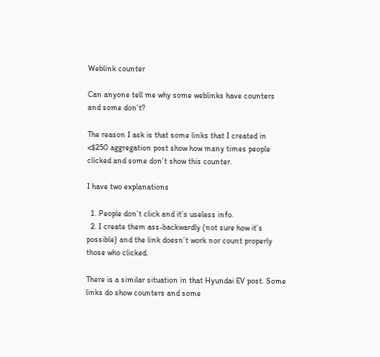Weblink counter

Can anyone tell me why some weblinks have counters and some don’t?

The reason I ask is that some links that I created in <$250 aggregation post show how many times people clicked and some don’t show this counter.

I have two explanations

  1. People don’t click and it’s useless info.
  2. I create them ass-backwardly (not sure how it’s possible) and the link doesn’t work nor count properly those who clicked.

There is a similar situation in that Hyundai EV post. Some links do show counters and some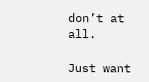don’t at all.

Just want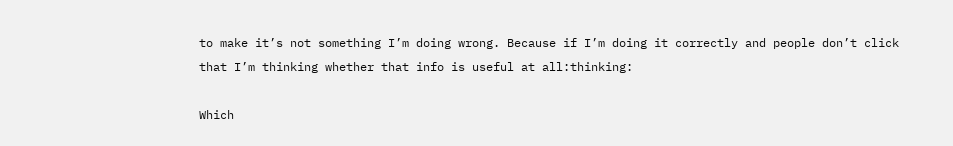to make it’s not something I’m doing wrong. Because if I’m doing it correctly and people don’t click that I’m thinking whether that info is useful at all:thinking:

Which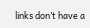links don’t have a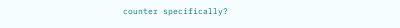counter specifically?